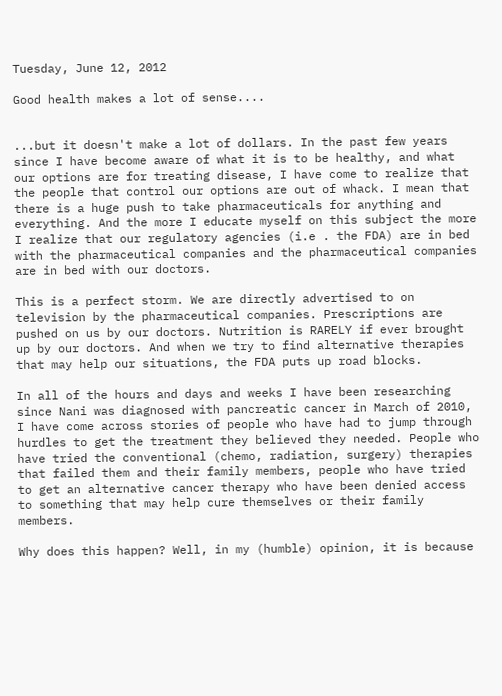Tuesday, June 12, 2012

Good health makes a lot of sense....


...but it doesn't make a lot of dollars. In the past few years since I have become aware of what it is to be healthy, and what our options are for treating disease, I have come to realize that the people that control our options are out of whack. I mean that there is a huge push to take pharmaceuticals for anything and everything. And the more I educate myself on this subject the more I realize that our regulatory agencies (i.e . the FDA) are in bed with the pharmaceutical companies and the pharmaceutical companies are in bed with our doctors.

This is a perfect storm. We are directly advertised to on television by the pharmaceutical companies. Prescriptions are pushed on us by our doctors. Nutrition is RARELY if ever brought up by our doctors. And when we try to find alternative therapies that may help our situations, the FDA puts up road blocks.

In all of the hours and days and weeks I have been researching since Nani was diagnosed with pancreatic cancer in March of 2010, I have come across stories of people who have had to jump through hurdles to get the treatment they believed they needed. People who have tried the conventional (chemo, radiation, surgery) therapies that failed them and their family members, people who have tried to get an alternative cancer therapy who have been denied access to something that may help cure themselves or their family members.

Why does this happen? Well, in my (humble) opinion, it is because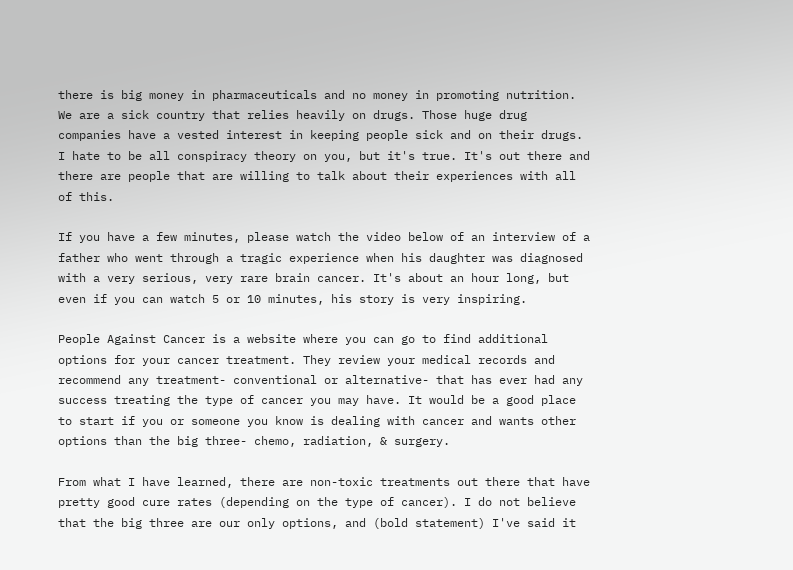there is big money in pharmaceuticals and no money in promoting nutrition. We are a sick country that relies heavily on drugs. Those huge drug companies have a vested interest in keeping people sick and on their drugs. I hate to be all conspiracy theory on you, but it's true. It's out there and there are people that are willing to talk about their experiences with all of this.

If you have a few minutes, please watch the video below of an interview of a father who went through a tragic experience when his daughter was diagnosed with a very serious, very rare brain cancer. It's about an hour long, but even if you can watch 5 or 10 minutes, his story is very inspiring.

People Against Cancer is a website where you can go to find additional options for your cancer treatment. They review your medical records and recommend any treatment- conventional or alternative- that has ever had any success treating the type of cancer you may have. It would be a good place to start if you or someone you know is dealing with cancer and wants other options than the big three- chemo, radiation, & surgery.

From what I have learned, there are non-toxic treatments out there that have pretty good cure rates (depending on the type of cancer). I do not believe that the big three are our only options, and (bold statement) I've said it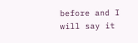before and I will say it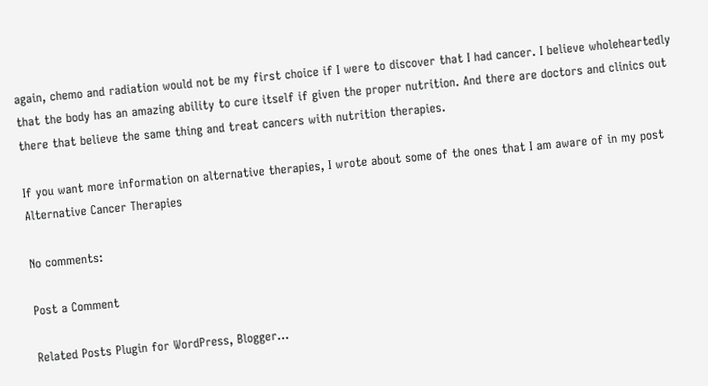again, chemo and radiation would not be my first choice if I were to discover that I had cancer. I believe wholeheartedly that the body has an amazing ability to cure itself if given the proper nutrition. And there are doctors and clinics out there that believe the same thing and treat cancers with nutrition therapies.

If you want more information on alternative therapies, I wrote about some of the ones that I am aware of in my post Alternative Cancer Therapies

No comments:

Post a Comment

Related Posts Plugin for WordPress, Blogger...